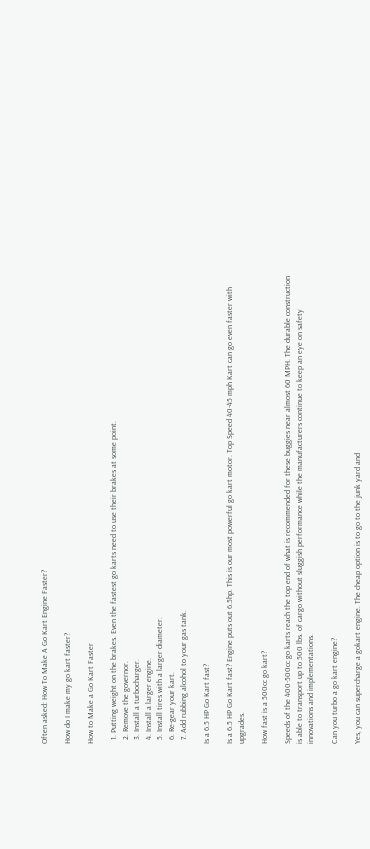Often asked: How To Make A Go Kart Engine Faster?

How do I make my go kart faster?

How to Make a Go Kart Faster

  1. Putting weight on the brakes. Even the fastest go karts need to use their brakes at some point.
  2. Remove the governor.
  3. Install a turbocharger.
  4. Install a larger engine.
  5. Install tires with a larger diameter.
  6. Re-gear your kart.
  7. Add rubbing alcohol to your gas tank.

Is a 6.5 HP Go Kart fast?

Is a 6.5 HP Go Kart fast? Engine puts out 6.5hp. This is our most powerful go kart motor. Top Speed 40-45 mph Kart can go even faster with upgrades.

How fast is a 500cc go kart?

Speeds of the 400-500cc go karts reach the top end of what is recommended for these buggies near almost 60 MPH. The durable construction is able to transport up to 500 lbs. of cargo without sluggish performance while the manufacturers continue to keep an eye on safety innovations and implementations.

Can you turbo a go kart engine?

Yes, you can supercharge a gokart engine. The cheap option is to go to the junk yard and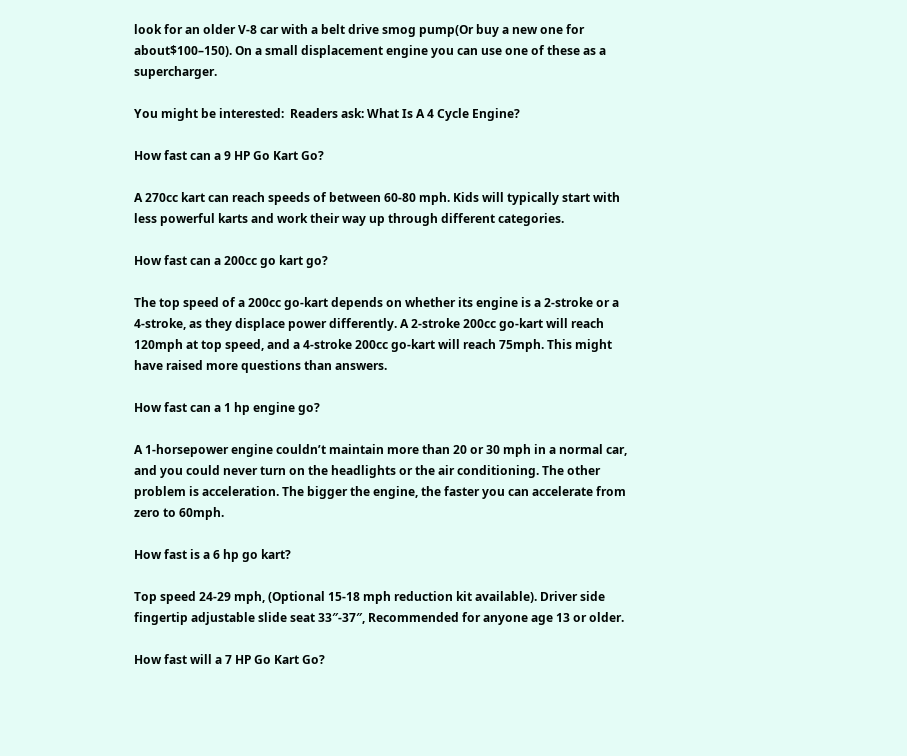look for an older V-8 car with a belt drive smog pump(Or buy a new one for about$100–150). On a small displacement engine you can use one of these as a supercharger.

You might be interested:  Readers ask: What Is A 4 Cycle Engine?

How fast can a 9 HP Go Kart Go?

A 270cc kart can reach speeds of between 60-80 mph. Kids will typically start with less powerful karts and work their way up through different categories.

How fast can a 200cc go kart go?

The top speed of a 200cc go-kart depends on whether its engine is a 2-stroke or a 4-stroke, as they displace power differently. A 2-stroke 200cc go-kart will reach 120mph at top speed, and a 4-stroke 200cc go-kart will reach 75mph. This might have raised more questions than answers.

How fast can a 1 hp engine go?

A 1-horsepower engine couldn’t maintain more than 20 or 30 mph in a normal car, and you could never turn on the headlights or the air conditioning. The other problem is acceleration. The bigger the engine, the faster you can accelerate from zero to 60mph.

How fast is a 6 hp go kart?

Top speed 24-29 mph, (Optional 15-18 mph reduction kit available). Driver side fingertip adjustable slide seat 33″-37″, Recommended for anyone age 13 or older.

How fast will a 7 HP Go Kart Go?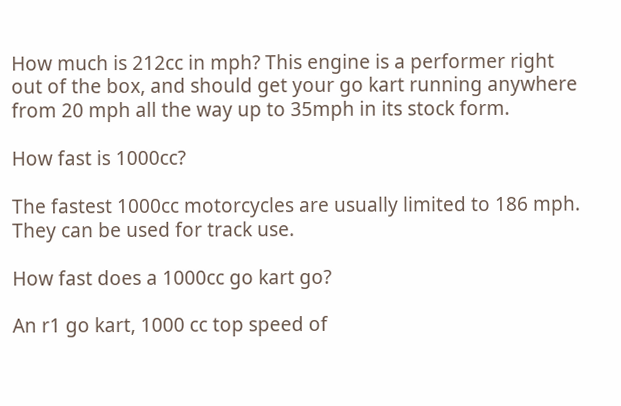How much is 212cc in mph? This engine is a performer right out of the box, and should get your go kart running anywhere from 20 mph all the way up to 35mph in its stock form.

How fast is 1000cc?

The fastest 1000cc motorcycles are usually limited to 186 mph. They can be used for track use.

How fast does a 1000cc go kart go?

An r1 go kart, 1000 cc top speed of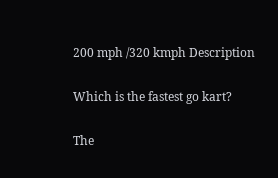200 mph /320 kmph Description

Which is the fastest go kart?

The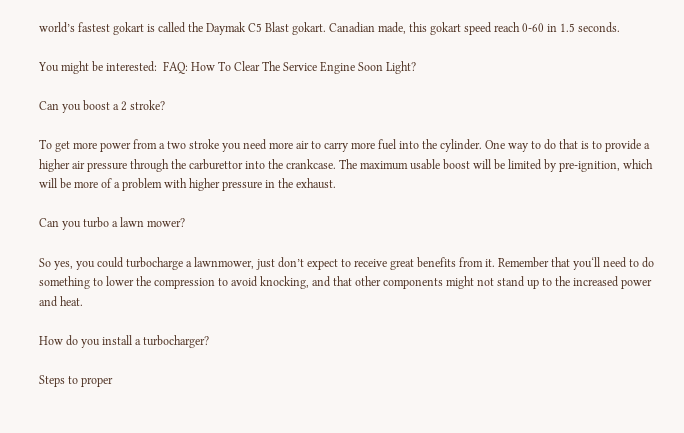world’s fastest gokart is called the Daymak C5 Blast gokart. Canadian made, this gokart speed reach 0-60 in 1.5 seconds.

You might be interested:  FAQ: How To Clear The Service Engine Soon Light?

Can you boost a 2 stroke?

To get more power from a two stroke you need more air to carry more fuel into the cylinder. One way to do that is to provide a higher air pressure through the carburettor into the crankcase. The maximum usable boost will be limited by pre-ignition, which will be more of a problem with higher pressure in the exhaust.

Can you turbo a lawn mower?

So yes, you could turbocharge a lawnmower, just don’t expect to receive great benefits from it. Remember that you‘ll need to do something to lower the compression to avoid knocking, and that other components might not stand up to the increased power and heat.

How do you install a turbocharger?

Steps to proper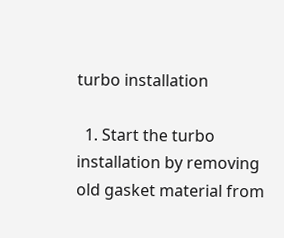turbo installation

  1. Start the turbo installation by removing old gasket material from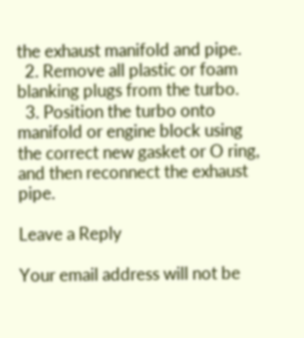the exhaust manifold and pipe.
  2. Remove all plastic or foam blanking plugs from the turbo.
  3. Position the turbo onto manifold or engine block using the correct new gasket or O ring, and then reconnect the exhaust pipe.

Leave a Reply

Your email address will not be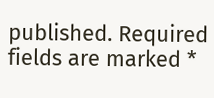published. Required fields are marked *